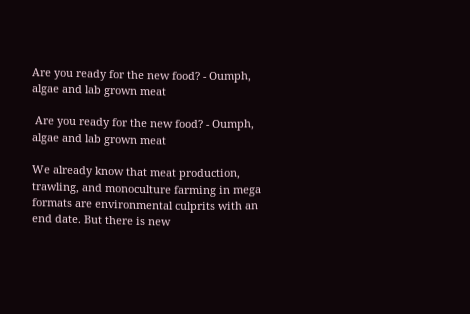Are you ready for the new food? - Oumph, algae and lab grown meat

 Are you ready for the new food? - Oumph, algae and lab grown meat

We already know that meat production, trawling, and monoculture farming in mega formats are environmental culprits with an end date. But there is new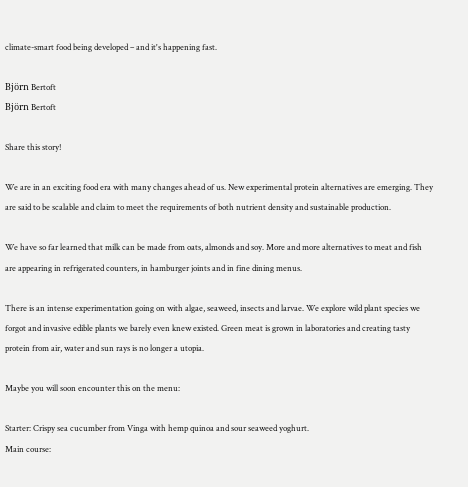climate-smart food being developed – and it's happening fast.

Björn Bertoft
Björn Bertoft

Share this story!

We are in an exciting food era with many changes ahead of us. New experimental protein alternatives are emerging. They are said to be scalable and claim to meet the requirements of both nutrient density and sustainable production.

We have so far learned that milk can be made from oats, almonds and soy. More and more alternatives to meat and fish are appearing in refrigerated counters, in hamburger joints and in fine dining menus.

There is an intense experimentation going on with algae, seaweed, insects and larvae. We explore wild plant species we forgot and invasive edible plants we barely even knew existed. Green meat is grown in laboratories and creating tasty protein from air, water and sun rays is no longer a utopia.

Maybe you will soon encounter this on the menu:

Starter: Crispy sea cucumber from Vinga with hemp quinoa and sour seaweed yoghurt.
Main course: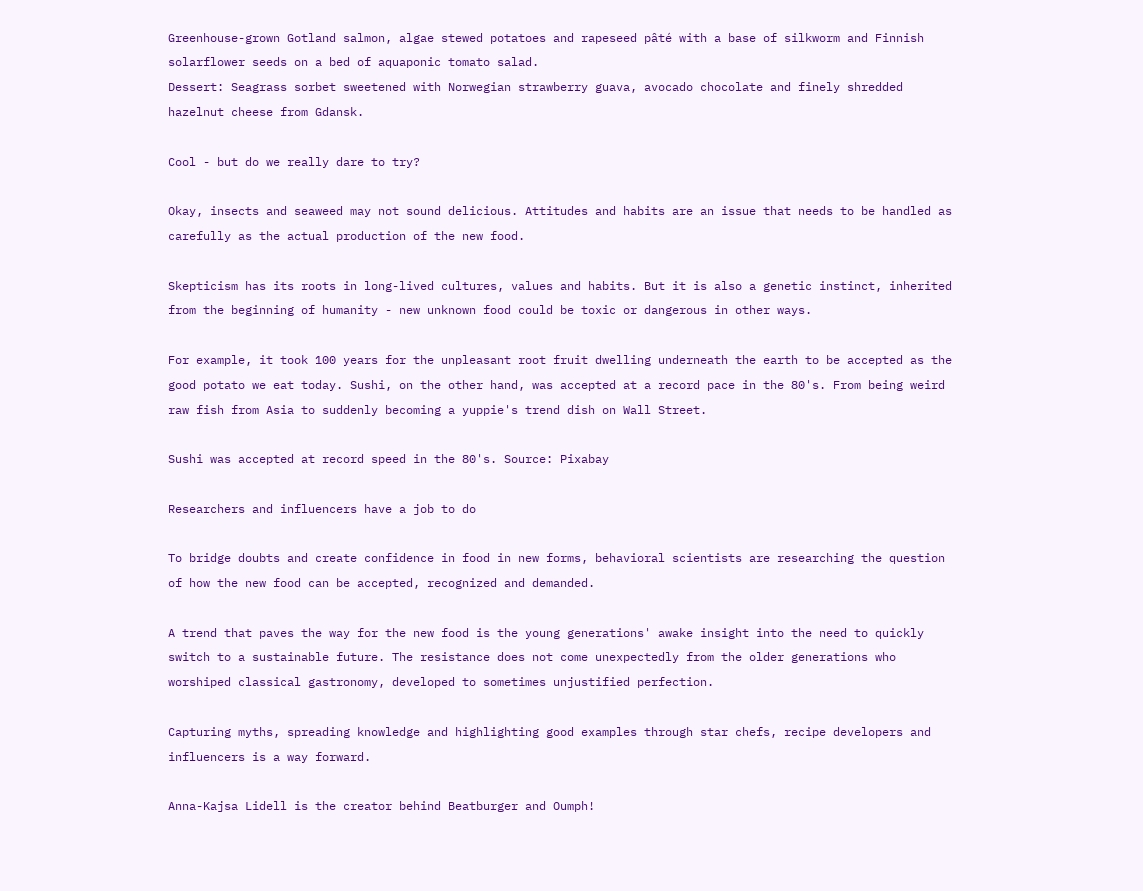Greenhouse-grown Gotland salmon, algae stewed potatoes and rapeseed pâté with a base of silkworm and Finnish solarflower seeds on a bed of aquaponic tomato salad.
Dessert: Seagrass sorbet sweetened with Norwegian strawberry guava, avocado chocolate and finely shredded hazelnut cheese from Gdansk.

Cool - but do we really dare to try?

Okay, insects and seaweed may not sound delicious. Attitudes and habits are an issue that needs to be handled as carefully as the actual production of the new food.

Skepticism has its roots in long-lived cultures, values and habits. But it is also a genetic instinct, inherited from the beginning of humanity - new unknown food could be toxic or dangerous in other ways.

For example, it took 100 years for the unpleasant root fruit dwelling underneath the earth to be accepted as the good potato we eat today. Sushi, on the other hand, was accepted at a record pace in the 80's. From being weird raw fish from Asia to suddenly becoming a yuppie's trend dish on Wall Street.

Sushi was accepted at record speed in the 80's. Source: Pixabay

Researchers and influencers have a job to do

To bridge doubts and create confidence in food in new forms, behavioral scientists are researching the question of how the new food can be accepted, recognized and demanded.

A trend that paves the way for the new food is the young generations' awake insight into the need to quickly switch to a sustainable future. The resistance does not come unexpectedly from the older generations who worshiped classical gastronomy, developed to sometimes unjustified perfection.

Capturing myths, spreading knowledge and highlighting good examples through star chefs, recipe developers and influencers is a way forward.

Anna-Kajsa Lidell is the creator behind Beatburger and Oumph!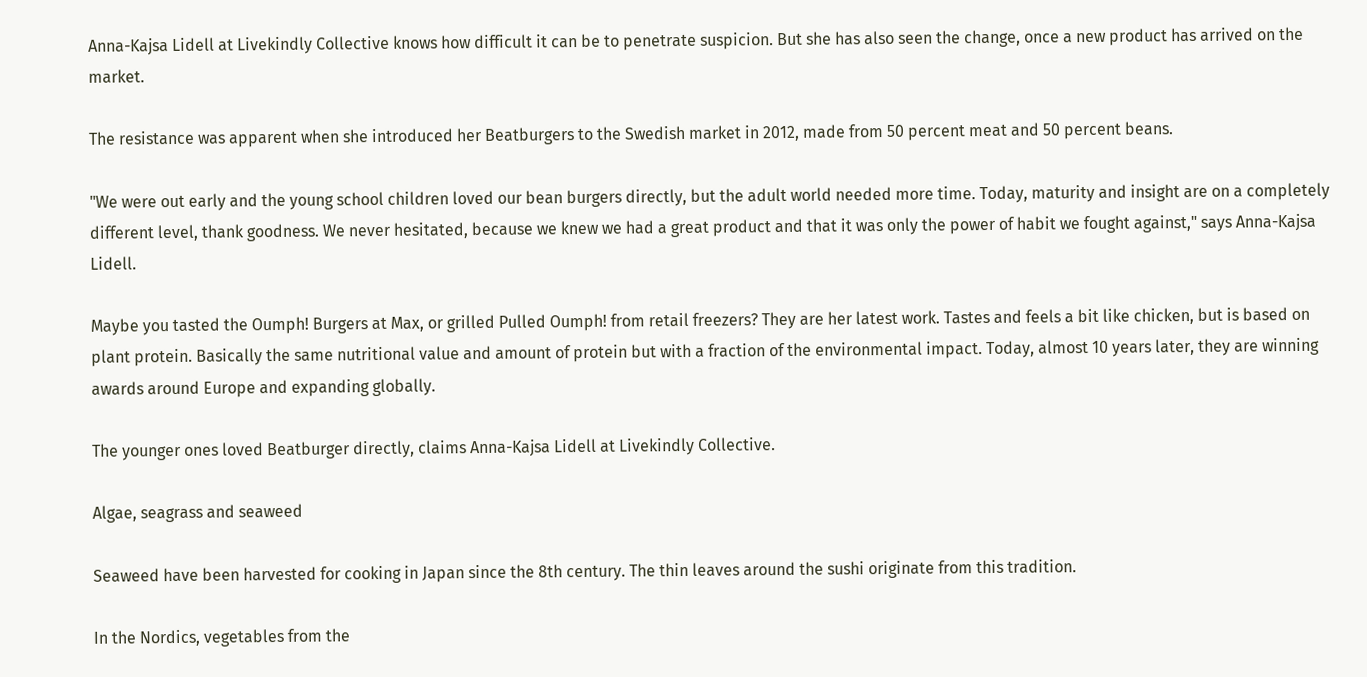Anna-Kajsa Lidell at Livekindly Collective knows how difficult it can be to penetrate suspicion. But she has also seen the change, once a new product has arrived on the market.

The resistance was apparent when she introduced her Beatburgers to the Swedish market in 2012, made from 50 percent meat and 50 percent beans.

"We were out early and the young school children loved our bean burgers directly, but the adult world needed more time. Today, maturity and insight are on a completely different level, thank goodness. We never hesitated, because we knew we had a great product and that it was only the power of habit we fought against," says Anna-Kajsa Lidell.

Maybe you tasted the Oumph! Burgers at Max, or grilled Pulled Oumph! from retail freezers? They are her latest work. Tastes and feels a bit like chicken, but is based on plant protein. Basically the same nutritional value and amount of protein but with a fraction of the environmental impact. Today, almost 10 years later, they are winning awards around Europe and expanding globally.

The younger ones loved Beatburger directly, claims Anna-Kajsa Lidell at Livekindly Collective.

Algae, seagrass and seaweed

Seaweed have been harvested for cooking in Japan since the 8th century. The thin leaves around the sushi originate from this tradition.

In the Nordics, vegetables from the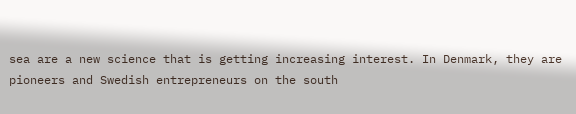sea are a new science that is getting increasing interest. In Denmark, they are pioneers and Swedish entrepreneurs on the south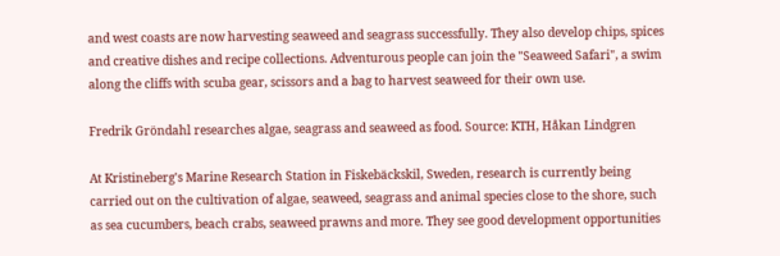and west coasts are now harvesting seaweed and seagrass successfully. They also develop chips, spices and creative dishes and recipe collections. Adventurous people can join the "Seaweed Safari", a swim along the cliffs with scuba gear, scissors and a bag to harvest seaweed for their own use.

Fredrik Gröndahl researches algae, seagrass and seaweed as food. Source: KTH, Håkan Lindgren

At Kristineberg's Marine Research Station in Fiskebäckskil, Sweden, research is currently being carried out on the cultivation of algae, seaweed, seagrass and animal species close to the shore, such as sea cucumbers, beach crabs, seaweed prawns and more. They see good development opportunities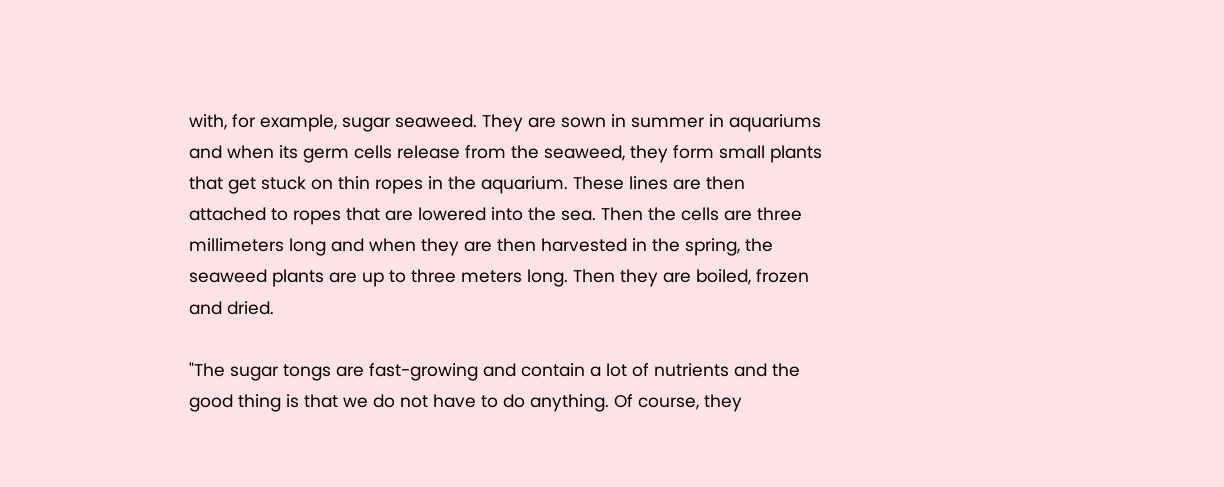with, for example, sugar seaweed. They are sown in summer in aquariums and when its germ cells release from the seaweed, they form small plants that get stuck on thin ropes in the aquarium. These lines are then attached to ropes that are lowered into the sea. Then the cells are three millimeters long and when they are then harvested in the spring, the seaweed plants are up to three meters long. Then they are boiled, frozen and dried.

"The sugar tongs are fast-growing and contain a lot of nutrients and the good thing is that we do not have to do anything. Of course, they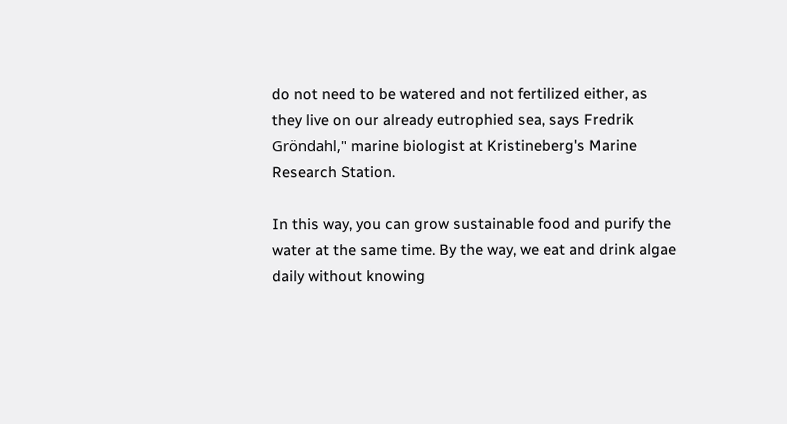do not need to be watered and not fertilized either, as they live on our already eutrophied sea, says Fredrik Gröndahl," marine biologist at Kristineberg's Marine Research Station.

In this way, you can grow sustainable food and purify the water at the same time. By the way, we eat and drink algae daily without knowing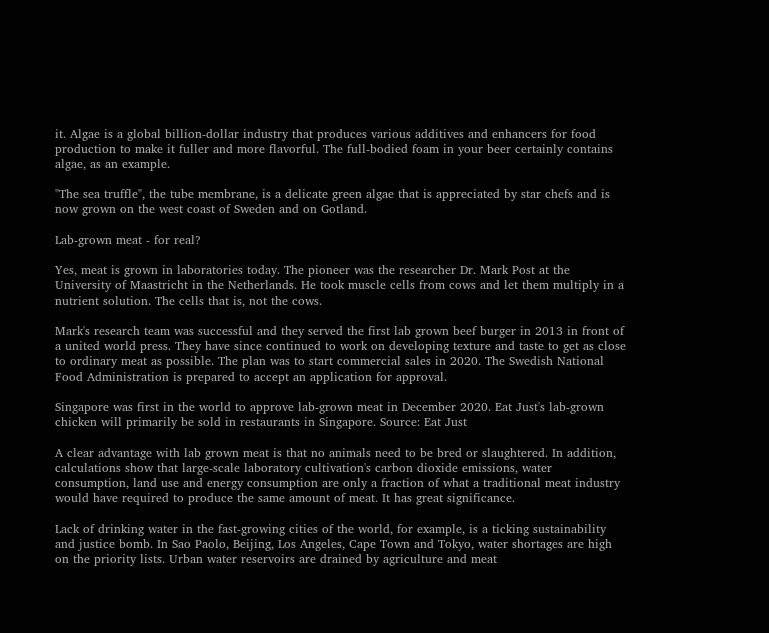it. Algae is a global billion-dollar industry that produces various additives and enhancers for food production to make it fuller and more flavorful. The full-bodied foam in your beer certainly contains algae, as an example.

"The sea truffle", the tube membrane, is a delicate green algae that is appreciated by star chefs and is now grown on the west coast of Sweden and on Gotland.

Lab-grown meat - for real?

Yes, meat is grown in laboratories today. The pioneer was the researcher Dr. Mark Post at the University of Maastricht in the Netherlands. He took muscle cells from cows and let them multiply in a nutrient solution. The cells that is, not the cows.

Mark's research team was successful and they served the first lab grown beef burger in 2013 in front of a united world press. They have since continued to work on developing texture and taste to get as close to ordinary meat as possible. The plan was to start commercial sales in 2020. The Swedish National Food Administration is prepared to accept an application for approval.

Singapore was first in the world to approve lab-grown meat in December 2020. Eat Just's lab-grown chicken will primarily be sold in restaurants in Singapore. Source: Eat Just

A clear advantage with lab grown meat is that no animals need to be bred or slaughtered. In addition, calculations show that large-scale laboratory cultivation's carbon dioxide emissions, water consumption, land use and energy consumption are only a fraction of what a traditional meat industry would have required to produce the same amount of meat. It has great significance.

Lack of drinking water in the fast-growing cities of the world, for example, is a ticking sustainability and justice bomb. In Sao Paolo, Beijing, Los Angeles, Cape Town and Tokyo, water shortages are high on the priority lists. Urban water reservoirs are drained by agriculture and meat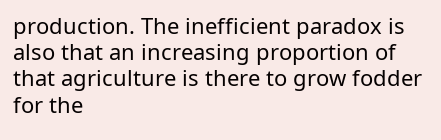production. The inefficient paradox is also that an increasing proportion of that agriculture is there to grow fodder for the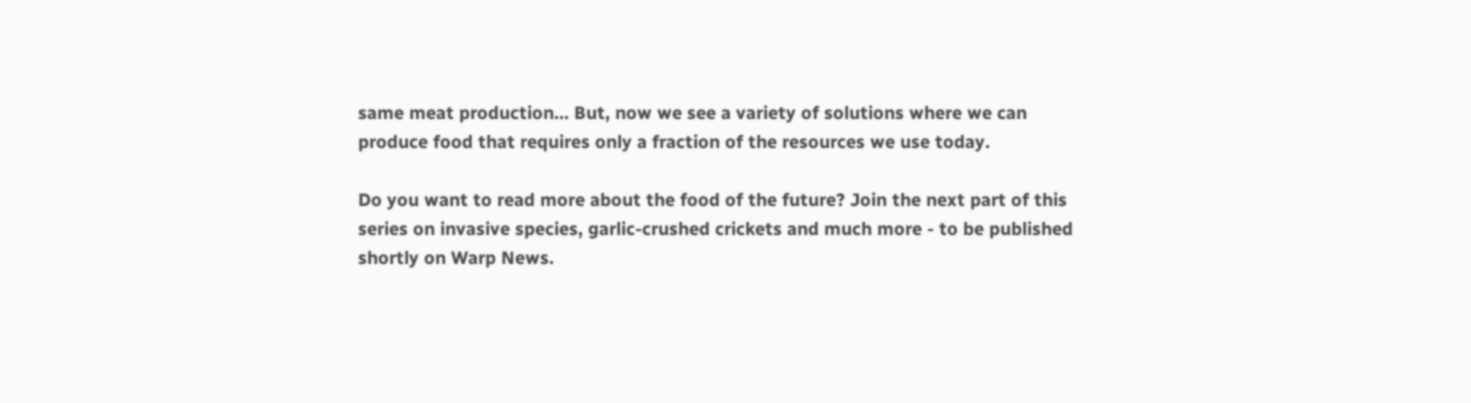same meat production… But, now we see a variety of solutions where we can produce food that requires only a fraction of the resources we use today.

Do you want to read more about the food of the future? Join the next part of this series on invasive species, garlic-crushed crickets and much more - to be published shortly on Warp News.